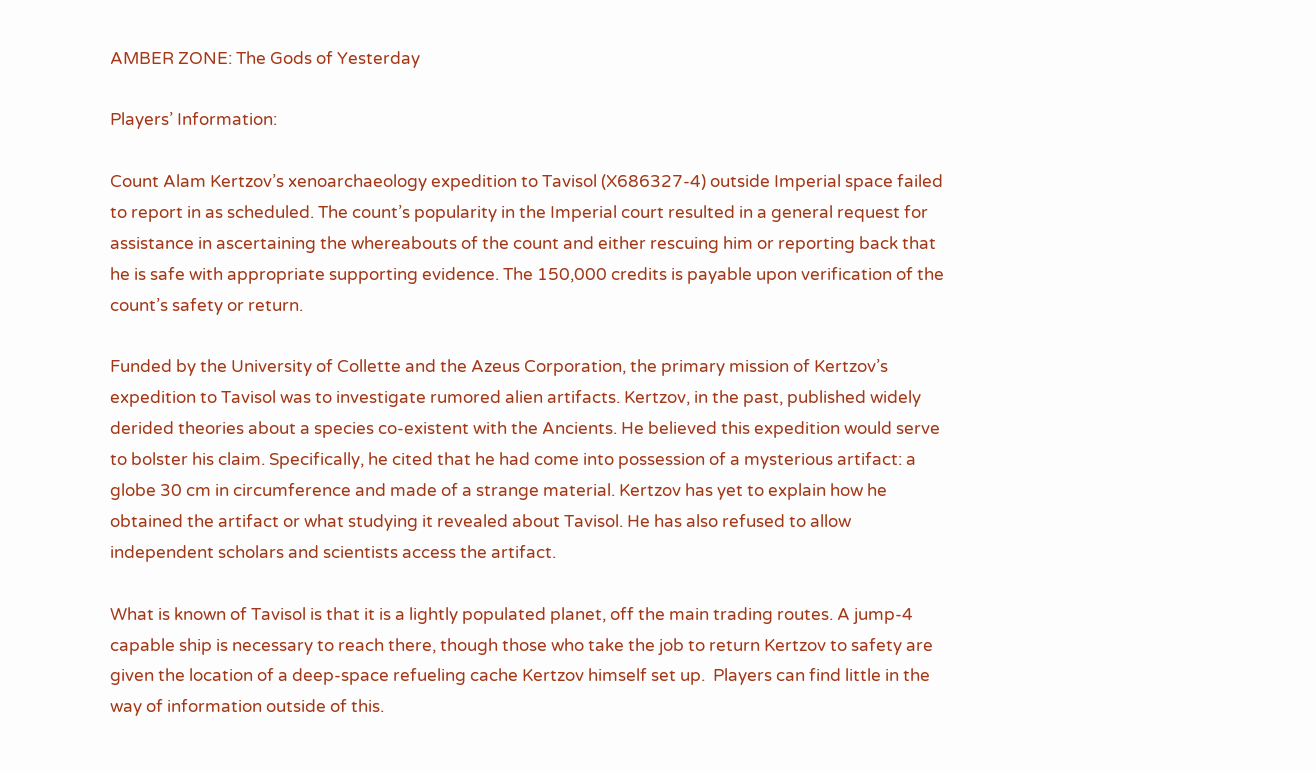AMBER ZONE: The Gods of Yesterday

Players’ Information:

Count Alam Kertzov’s xenoarchaeology expedition to Tavisol (X686327-4) outside Imperial space failed to report in as scheduled. The count’s popularity in the Imperial court resulted in a general request for assistance in ascertaining the whereabouts of the count and either rescuing him or reporting back that he is safe with appropriate supporting evidence. The 150,000 credits is payable upon verification of the count’s safety or return.

Funded by the University of Collette and the Azeus Corporation, the primary mission of Kertzov’s expedition to Tavisol was to investigate rumored alien artifacts. Kertzov, in the past, published widely derided theories about a species co-existent with the Ancients. He believed this expedition would serve to bolster his claim. Specifically, he cited that he had come into possession of a mysterious artifact: a globe 30 cm in circumference and made of a strange material. Kertzov has yet to explain how he obtained the artifact or what studying it revealed about Tavisol. He has also refused to allow independent scholars and scientists access the artifact.

What is known of Tavisol is that it is a lightly populated planet, off the main trading routes. A jump-4 capable ship is necessary to reach there, though those who take the job to return Kertzov to safety are given the location of a deep-space refueling cache Kertzov himself set up.  Players can find little in the way of information outside of this.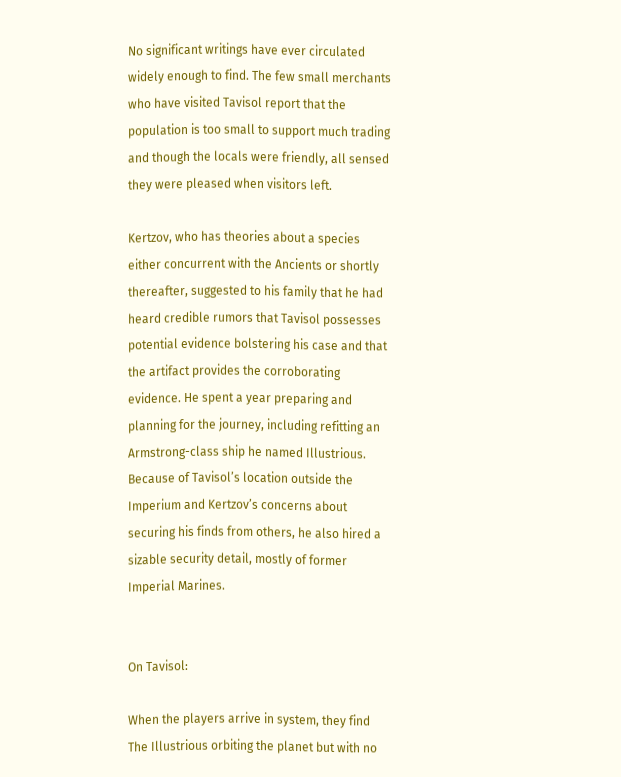No significant writings have ever circulated widely enough to find. The few small merchants who have visited Tavisol report that the population is too small to support much trading and though the locals were friendly, all sensed they were pleased when visitors left.

Kertzov, who has theories about a species either concurrent with the Ancients or shortly thereafter, suggested to his family that he had heard credible rumors that Tavisol possesses potential evidence bolstering his case and that the artifact provides the corroborating evidence. He spent a year preparing and planning for the journey, including refitting an Armstrong-class ship he named Illustrious. Because of Tavisol’s location outside the Imperium and Kertzov’s concerns about securing his finds from others, he also hired a sizable security detail, mostly of former Imperial Marines.


On Tavisol:

When the players arrive in system, they find The Illustrious orbiting the planet but with no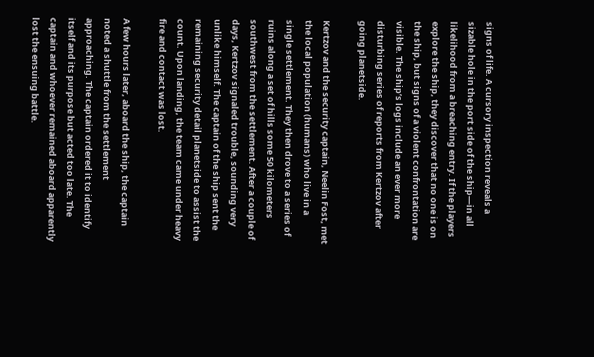signs of life. A cursory inspection reveals a sizable hole in the port side of the ship—in all likelihood from a breaching entry. If the players explore the ship, they discover that no one is on the ship, but signs of a violent confrontation are visible. The ship’s logs include an ever more disturbing series of reports from Kertzov after going planetside.

Kertzov and the security captain, Neelin Fost, met the local population (humans) who live in a single settlement. They then drove to a series of ruins along a set of hills some 50 kilometers southwest from the settlement. After a couple of days, Kertzov signaled trouble, sounding very unlike himself. The captain of the ship sent the remaining security detail planetside to assist the count. Upon landing, the team came under heavy fire and contact was lost.

A few hours later, aboard the ship, the captain noted a shuttle from the settlement approaching. The captain ordered it to identify itself and its purpose but acted too late. The captain and whoever remained aboard apparently lost the ensuing battle.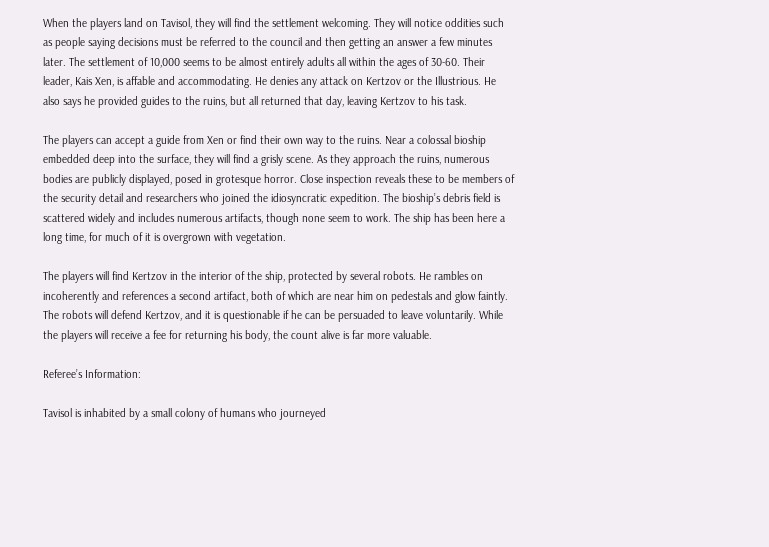When the players land on Tavisol, they will find the settlement welcoming. They will notice oddities such as people saying decisions must be referred to the council and then getting an answer a few minutes later. The settlement of 10,000 seems to be almost entirely adults all within the ages of 30-60. Their leader, Kais Xen, is affable and accommodating. He denies any attack on Kertzov or the Illustrious. He also says he provided guides to the ruins, but all returned that day, leaving Kertzov to his task.

The players can accept a guide from Xen or find their own way to the ruins. Near a colossal bioship embedded deep into the surface, they will find a grisly scene. As they approach the ruins, numerous bodies are publicly displayed, posed in grotesque horror. Close inspection reveals these to be members of the security detail and researchers who joined the idiosyncratic expedition. The bioship’s debris field is scattered widely and includes numerous artifacts, though none seem to work. The ship has been here a long time, for much of it is overgrown with vegetation.

The players will find Kertzov in the interior of the ship, protected by several robots. He rambles on incoherently and references a second artifact, both of which are near him on pedestals and glow faintly. The robots will defend Kertzov, and it is questionable if he can be persuaded to leave voluntarily. While the players will receive a fee for returning his body, the count alive is far more valuable.

Referee’s Information:

Tavisol is inhabited by a small colony of humans who journeyed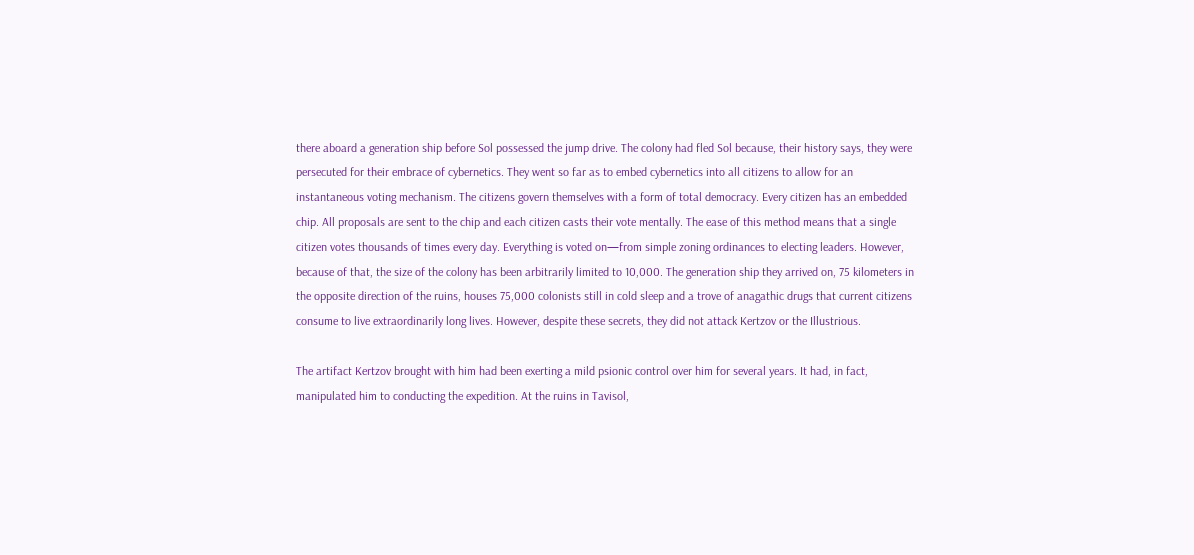there aboard a generation ship before Sol possessed the jump drive. The colony had fled Sol because, their history says, they were persecuted for their embrace of cybernetics. They went so far as to embed cybernetics into all citizens to allow for an instantaneous voting mechanism. The citizens govern themselves with a form of total democracy. Every citizen has an embedded chip. All proposals are sent to the chip and each citizen casts their vote mentally. The ease of this method means that a single citizen votes thousands of times every day. Everything is voted on—from simple zoning ordinances to electing leaders. However, because of that, the size of the colony has been arbitrarily limited to 10,000. The generation ship they arrived on, 75 kilometers in the opposite direction of the ruins, houses 75,000 colonists still in cold sleep and a trove of anagathic drugs that current citizens consume to live extraordinarily long lives. However, despite these secrets, they did not attack Kertzov or the Illustrious.

The artifact Kertzov brought with him had been exerting a mild psionic control over him for several years. It had, in fact, manipulated him to conducting the expedition. At the ruins in Tavisol,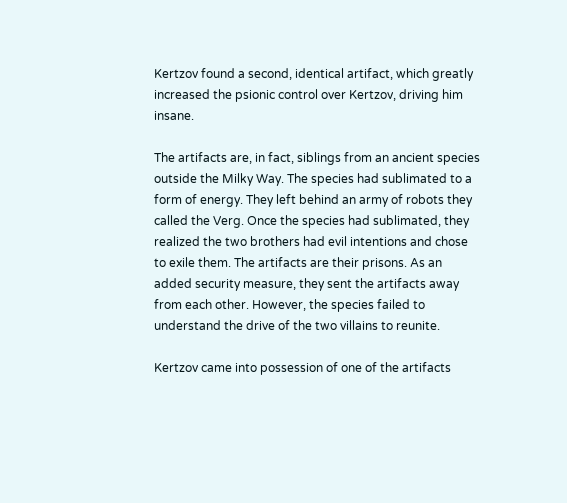Kertzov found a second, identical artifact, which greatly increased the psionic control over Kertzov, driving him insane.

The artifacts are, in fact, siblings from an ancient species outside the Milky Way. The species had sublimated to a form of energy. They left behind an army of robots they called the Verg. Once the species had sublimated, they realized the two brothers had evil intentions and chose to exile them. The artifacts are their prisons. As an added security measure, they sent the artifacts away from each other. However, the species failed to understand the drive of the two villains to reunite.

Kertzov came into possession of one of the artifacts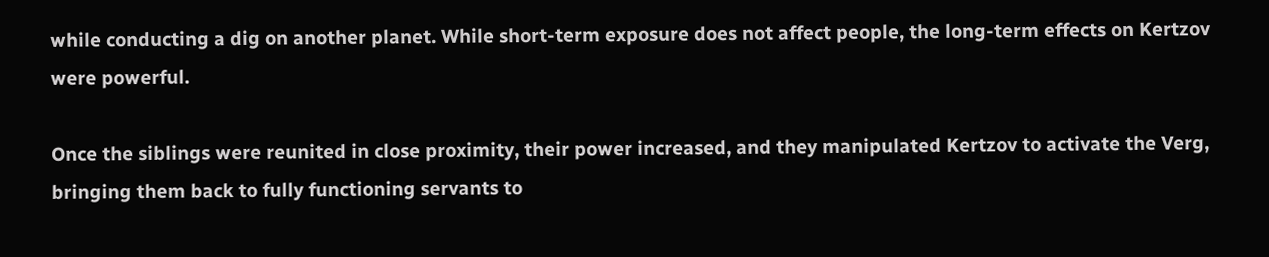while conducting a dig on another planet. While short-term exposure does not affect people, the long-term effects on Kertzov were powerful.

Once the siblings were reunited in close proximity, their power increased, and they manipulated Kertzov to activate the Verg, bringing them back to fully functioning servants to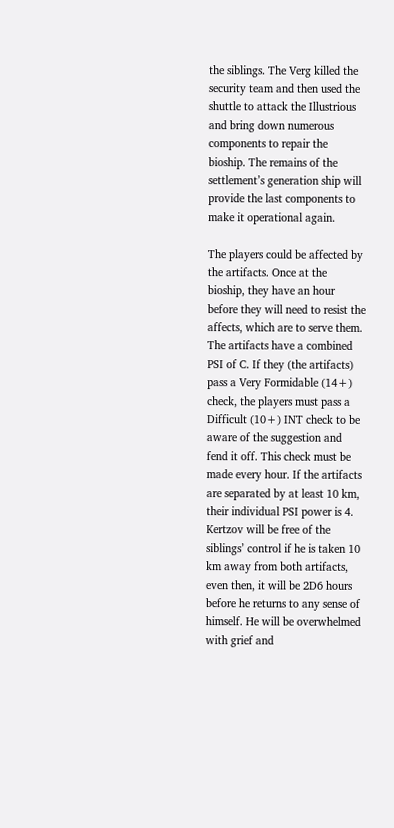the siblings. The Verg killed the security team and then used the shuttle to attack the Illustrious and bring down numerous components to repair the bioship. The remains of the settlement’s generation ship will provide the last components to make it operational again.

The players could be affected by the artifacts. Once at the bioship, they have an hour before they will need to resist the affects, which are to serve them. The artifacts have a combined PSI of C. If they (the artifacts) pass a Very Formidable (14+) check, the players must pass a Difficult (10+) INT check to be aware of the suggestion and fend it off. This check must be made every hour. If the artifacts are separated by at least 10 km, their individual PSI power is 4. Kertzov will be free of the siblings’ control if he is taken 10 km away from both artifacts, even then, it will be 2D6 hours before he returns to any sense of himself. He will be overwhelmed with grief and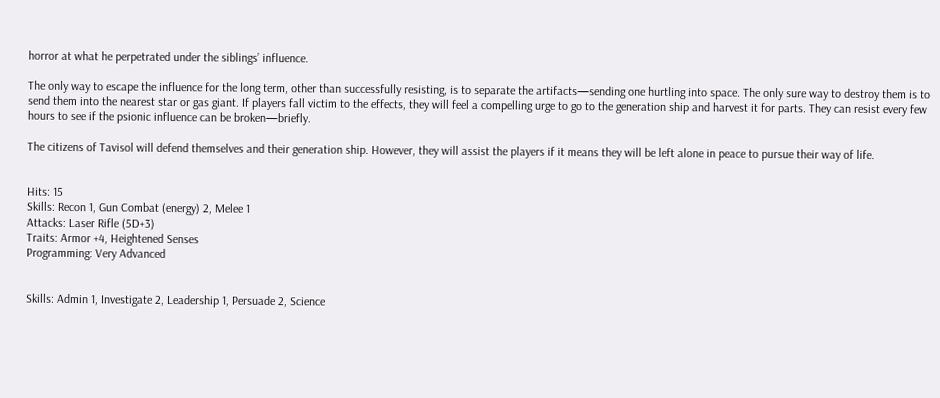horror at what he perpetrated under the siblings’ influence.

The only way to escape the influence for the long term, other than successfully resisting, is to separate the artifacts—sending one hurtling into space. The only sure way to destroy them is to send them into the nearest star or gas giant. If players fall victim to the effects, they will feel a compelling urge to go to the generation ship and harvest it for parts. They can resist every few hours to see if the psionic influence can be broken—briefly.

The citizens of Tavisol will defend themselves and their generation ship. However, they will assist the players if it means they will be left alone in peace to pursue their way of life.


Hits: 15
Skills: Recon 1, Gun Combat (energy) 2, Melee 1
Attacks: Laser Rifle (5D+3)
Traits: Armor +4, Heightened Senses
Programming: Very Advanced


Skills: Admin 1, Investigate 2, Leadership 1, Persuade 2, Science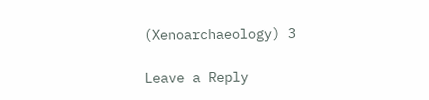(Xenoarchaeology) 3

Leave a Reply